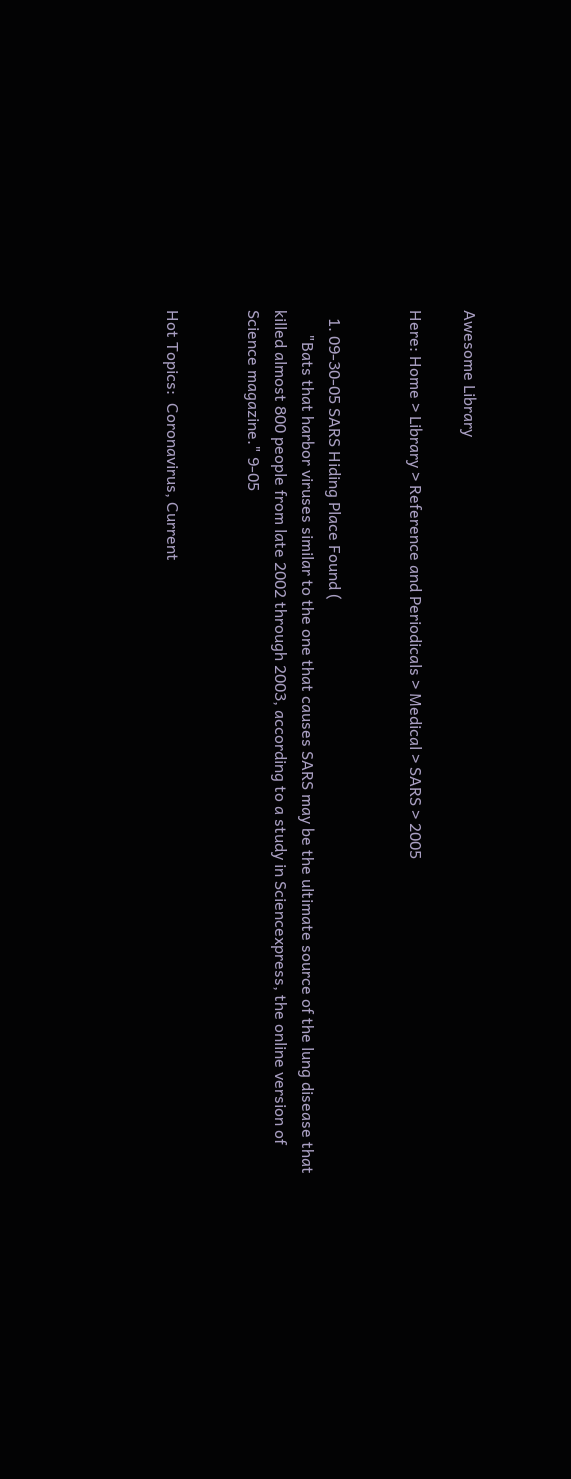Awesome Library

Here: Home > Library > Reference and Periodicals > Medical > SARS > 2005


  1. 09-30-05 SARS Hiding Place Found (
      "Bats that harbor viruses similar to the one that causes SARS may be the ultimate source of the lung disease that killed almost 800 people from late 2002 through 2003, according to a study in Sciencexpress, the online version of Science magazine." 9-05


Hot Topics:  Coronavirus, Current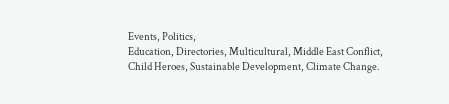Events, Politics,
Education, Directories, Multicultural, Middle East Conflict,
Child Heroes, Sustainable Development, Climate Change.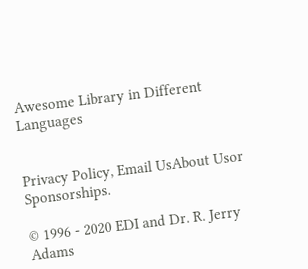Awesome Library in Different Languages


Privacy Policy, Email UsAbout Usor Sponsorships.

© 1996 - 2020 EDI and Dr. R. Jerry Adams